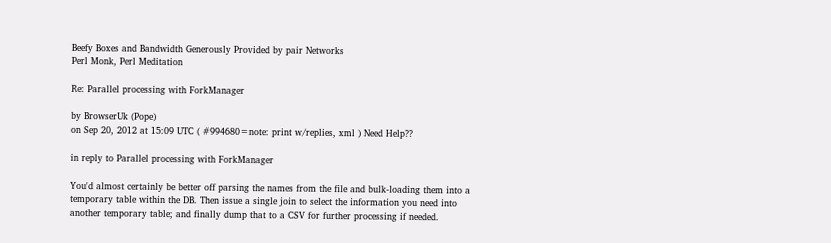Beefy Boxes and Bandwidth Generously Provided by pair Networks
Perl Monk, Perl Meditation

Re: Parallel processing with ForkManager

by BrowserUk (Pope)
on Sep 20, 2012 at 15:09 UTC ( #994680=note: print w/replies, xml ) Need Help??

in reply to Parallel processing with ForkManager

You'd almost certainly be better off parsing the names from the file and bulk-loading them into a temporary table within the DB. Then issue a single join to select the information you need into another temporary table; and finally dump that to a CSV for further processing if needed.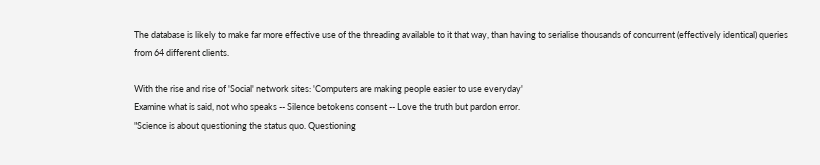The database is likely to make far more effective use of the threading available to it that way, than having to serialise thousands of concurrent (effectively identical) queries from 64 different clients.

With the rise and rise of 'Social' network sites: 'Computers are making people easier to use everyday'
Examine what is said, not who speaks -- Silence betokens consent -- Love the truth but pardon error.
"Science is about questioning the status quo. Questioning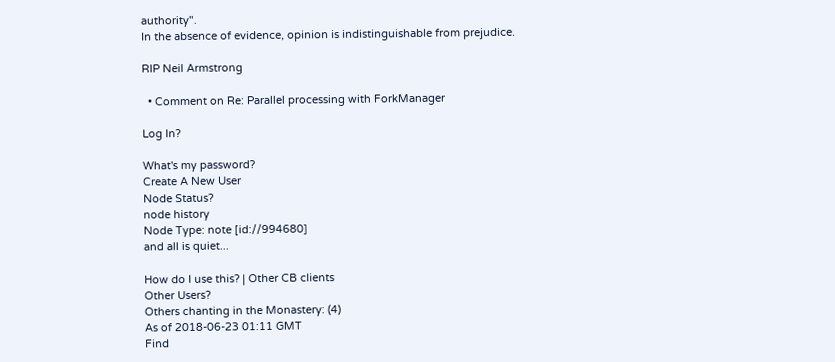authority".
In the absence of evidence, opinion is indistinguishable from prejudice.

RIP Neil Armstrong

  • Comment on Re: Parallel processing with ForkManager

Log In?

What's my password?
Create A New User
Node Status?
node history
Node Type: note [id://994680]
and all is quiet...

How do I use this? | Other CB clients
Other Users?
Others chanting in the Monastery: (4)
As of 2018-06-23 01:11 GMT
Find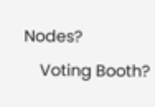Nodes?
    Voting Booth?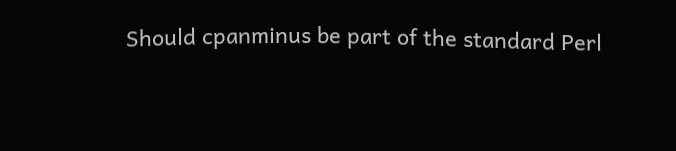Should cpanminus be part of the standard Perl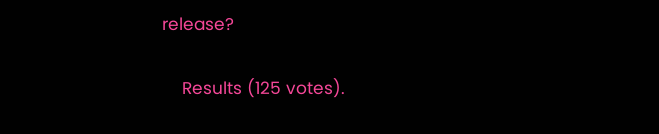release?

    Results (125 votes).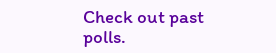Check out past polls.